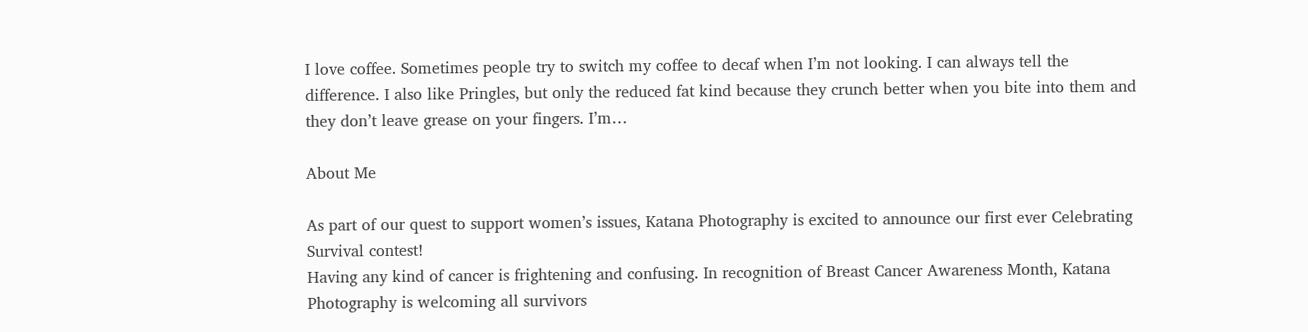I love coffee. Sometimes people try to switch my coffee to decaf when I’m not looking. I can always tell the difference. I also like Pringles, but only the reduced fat kind because they crunch better when you bite into them and they don’t leave grease on your fingers. I’m…

About Me

As part of our quest to support women’s issues, Katana Photography is excited to announce our first ever Celebrating Survival contest!
Having any kind of cancer is frightening and confusing. In recognition of Breast Cancer Awareness Month, Katana Photography is welcoming all survivors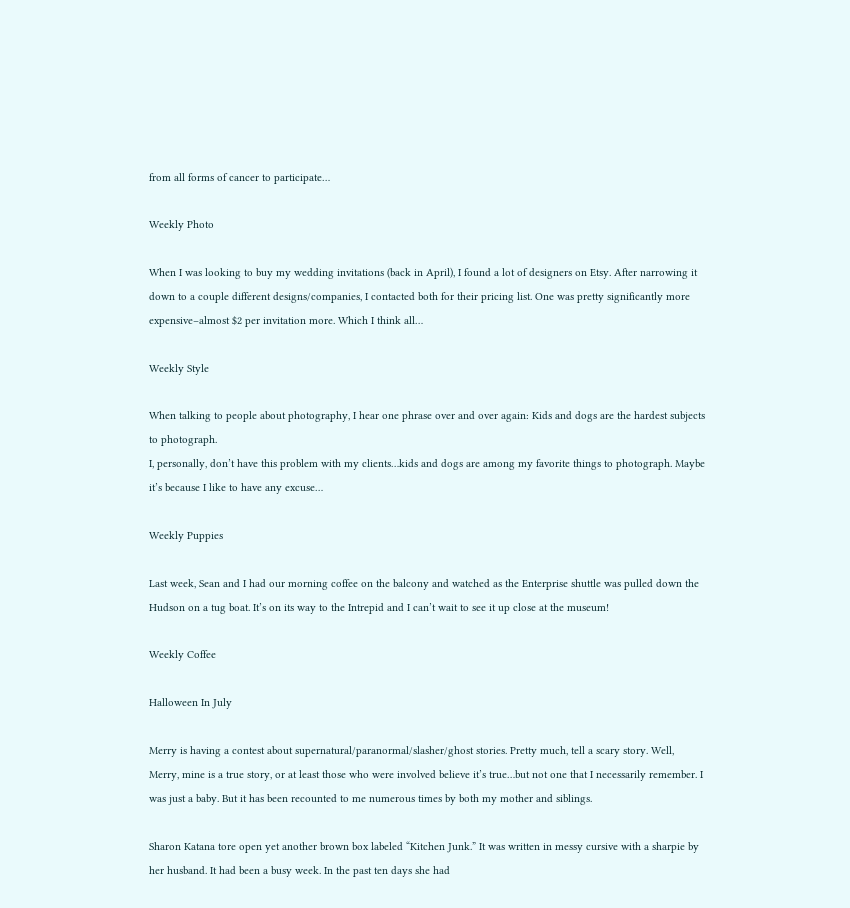from all forms of cancer to participate…

Weekly Photo

When I was looking to buy my wedding invitations (back in April), I found a lot of designers on Etsy. After narrowing it down to a couple different designs/companies, I contacted both for their pricing list. One was pretty significantly more expensive–almost $2 per invitation more. Which I think all…

Weekly Style

When talking to people about photography, I hear one phrase over and over again: Kids and dogs are the hardest subjects to photograph.
I, personally, don’t have this problem with my clients…kids and dogs are among my favorite things to photograph. Maybe it’s because I like to have any excuse…

Weekly Puppies

Last week, Sean and I had our morning coffee on the balcony and watched as the Enterprise shuttle was pulled down the Hudson on a tug boat. It’s on its way to the Intrepid and I can’t wait to see it up close at the museum!

Weekly Coffee

Halloween In July

Merry is having a contest about supernatural/paranormal/slasher/ghost stories. Pretty much, tell a scary story. Well, Merry, mine is a true story, or at least those who were involved believe it’s true…but not one that I necessarily remember. I was just a baby. But it has been recounted to me numerous times by both my mother and siblings.

Sharon Katana tore open yet another brown box labeled “Kitchen Junk.” It was written in messy cursive with a sharpie by her husband. It had been a busy week. In the past ten days she had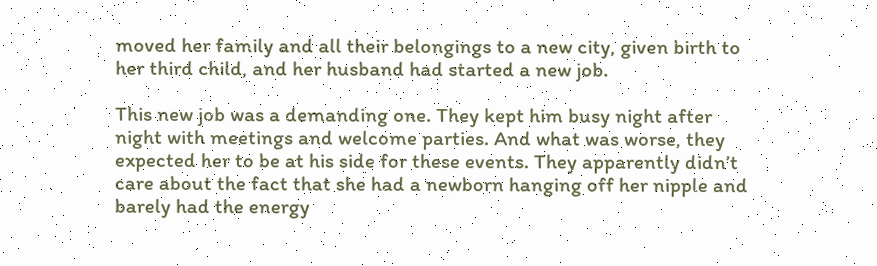moved her family and all their belongings to a new city, given birth to her third child, and her husband had started a new job.

This new job was a demanding one. They kept him busy night after night with meetings and welcome parties. And what was worse, they expected her to be at his side for these events. They apparently didn’t care about the fact that she had a newborn hanging off her nipple and barely had the energy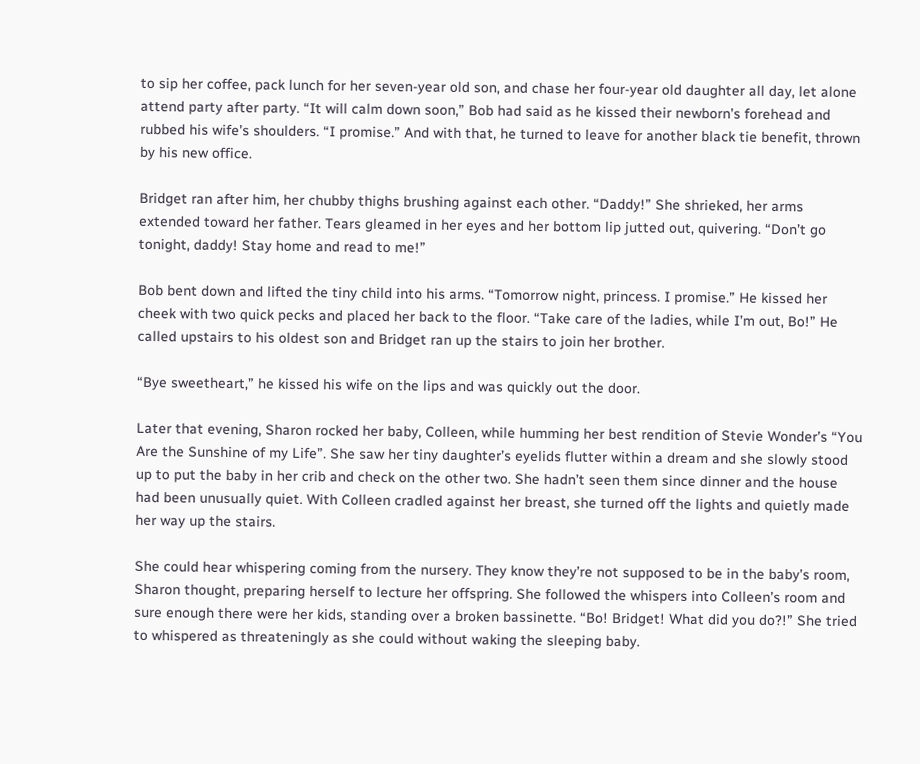to sip her coffee, pack lunch for her seven-year old son, and chase her four-year old daughter all day, let alone attend party after party. “It will calm down soon,” Bob had said as he kissed their newborn’s forehead and rubbed his wife’s shoulders. “I promise.” And with that, he turned to leave for another black tie benefit, thrown by his new office.

Bridget ran after him, her chubby thighs brushing against each other. “Daddy!” She shrieked, her arms extended toward her father. Tears gleamed in her eyes and her bottom lip jutted out, quivering. “Don’t go tonight, daddy! Stay home and read to me!”

Bob bent down and lifted the tiny child into his arms. “Tomorrow night, princess. I promise.” He kissed her cheek with two quick pecks and placed her back to the floor. “Take care of the ladies, while I’m out, Bo!” He called upstairs to his oldest son and Bridget ran up the stairs to join her brother.

“Bye sweetheart,” he kissed his wife on the lips and was quickly out the door.

Later that evening, Sharon rocked her baby, Colleen, while humming her best rendition of Stevie Wonder’s “You Are the Sunshine of my Life”. She saw her tiny daughter’s eyelids flutter within a dream and she slowly stood up to put the baby in her crib and check on the other two. She hadn’t seen them since dinner and the house had been unusually quiet. With Colleen cradled against her breast, she turned off the lights and quietly made her way up the stairs.

She could hear whispering coming from the nursery. They know they’re not supposed to be in the baby’s room, Sharon thought, preparing herself to lecture her offspring. She followed the whispers into Colleen’s room and sure enough there were her kids, standing over a broken bassinette. “Bo! Bridget! What did you do?!” She tried to whispered as threateningly as she could without waking the sleeping baby.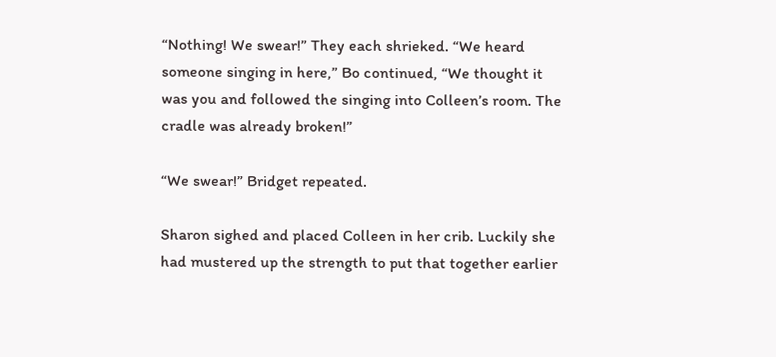“Nothing! We swear!” They each shrieked. “We heard someone singing in here,” Bo continued, “We thought it was you and followed the singing into Colleen’s room. The cradle was already broken!”

“We swear!” Bridget repeated.

Sharon sighed and placed Colleen in her crib. Luckily she had mustered up the strength to put that together earlier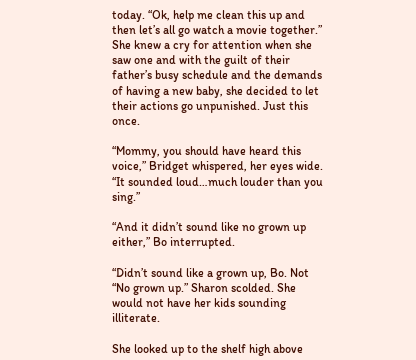today. “Ok, help me clean this up and then let’s all go watch a movie together.” She knew a cry for attention when she saw one and with the guilt of their father’s busy schedule and the demands of having a new baby, she decided to let their actions go unpunished. Just this once.

“Mommy, you should have heard this voice,” Bridget whispered, her eyes wide. “It sounded loud…much louder than you sing.”

“And it didn’t sound like no grown up either,” Bo interrupted.

“Didn’t sound like a grown up, Bo. Not “No grown up.” Sharon scolded. She would not have her kids sounding illiterate.

She looked up to the shelf high above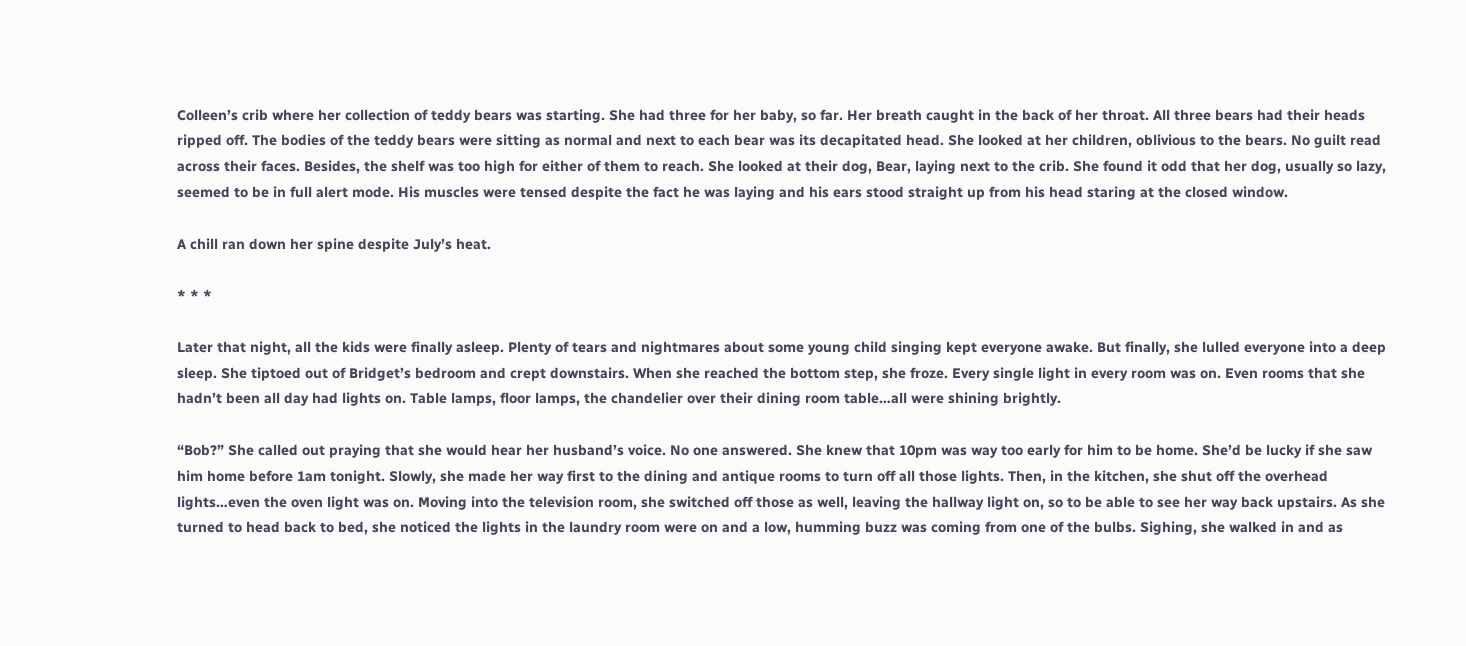Colleen’s crib where her collection of teddy bears was starting. She had three for her baby, so far. Her breath caught in the back of her throat. All three bears had their heads ripped off. The bodies of the teddy bears were sitting as normal and next to each bear was its decapitated head. She looked at her children, oblivious to the bears. No guilt read across their faces. Besides, the shelf was too high for either of them to reach. She looked at their dog, Bear, laying next to the crib. She found it odd that her dog, usually so lazy, seemed to be in full alert mode. His muscles were tensed despite the fact he was laying and his ears stood straight up from his head staring at the closed window.

A chill ran down her spine despite July’s heat.

* * *

Later that night, all the kids were finally asleep. Plenty of tears and nightmares about some young child singing kept everyone awake. But finally, she lulled everyone into a deep sleep. She tiptoed out of Bridget’s bedroom and crept downstairs. When she reached the bottom step, she froze. Every single light in every room was on. Even rooms that she hadn’t been all day had lights on. Table lamps, floor lamps, the chandelier over their dining room table…all were shining brightly.

“Bob?” She called out praying that she would hear her husband’s voice. No one answered. She knew that 10pm was way too early for him to be home. She’d be lucky if she saw him home before 1am tonight. Slowly, she made her way first to the dining and antique rooms to turn off all those lights. Then, in the kitchen, she shut off the overhead lights…even the oven light was on. Moving into the television room, she switched off those as well, leaving the hallway light on, so to be able to see her way back upstairs. As she turned to head back to bed, she noticed the lights in the laundry room were on and a low, humming buzz was coming from one of the bulbs. Sighing, she walked in and as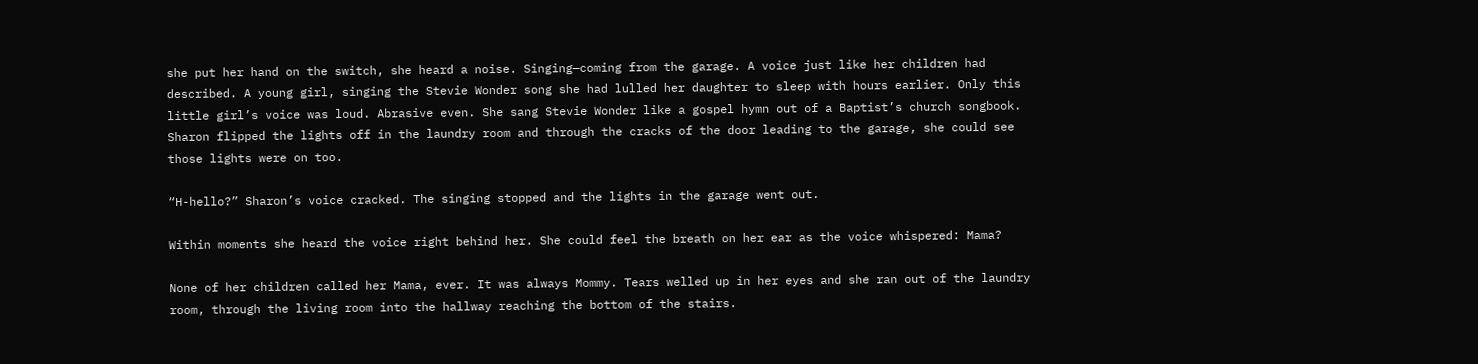she put her hand on the switch, she heard a noise. Singing—coming from the garage. A voice just like her children had described. A young girl, singing the Stevie Wonder song she had lulled her daughter to sleep with hours earlier. Only this little girl’s voice was loud. Abrasive even. She sang Stevie Wonder like a gospel hymn out of a Baptist’s church songbook. Sharon flipped the lights off in the laundry room and through the cracks of the door leading to the garage, she could see those lights were on too.

“H-hello?” Sharon’s voice cracked. The singing stopped and the lights in the garage went out.

Within moments she heard the voice right behind her. She could feel the breath on her ear as the voice whispered: Mama?

None of her children called her Mama, ever. It was always Mommy. Tears welled up in her eyes and she ran out of the laundry room, through the living room into the hallway reaching the bottom of the stairs.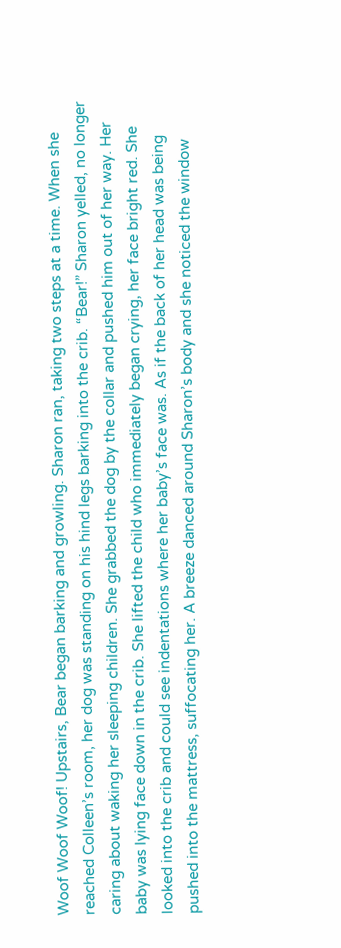Woof Woof Woof! Upstairs, Bear began barking and growling. Sharon ran, taking two steps at a time. When she reached Colleen’s room, her dog was standing on his hind legs barking into the crib. “Bear!” Sharon yelled, no longer caring about waking her sleeping children. She grabbed the dog by the collar and pushed him out of her way. Her baby was lying face down in the crib. She lifted the child who immediately began crying, her face bright red. She looked into the crib and could see indentations where her baby’s face was. As if the back of her head was being pushed into the mattress, suffocating her. A breeze danced around Sharon’s body and she noticed the window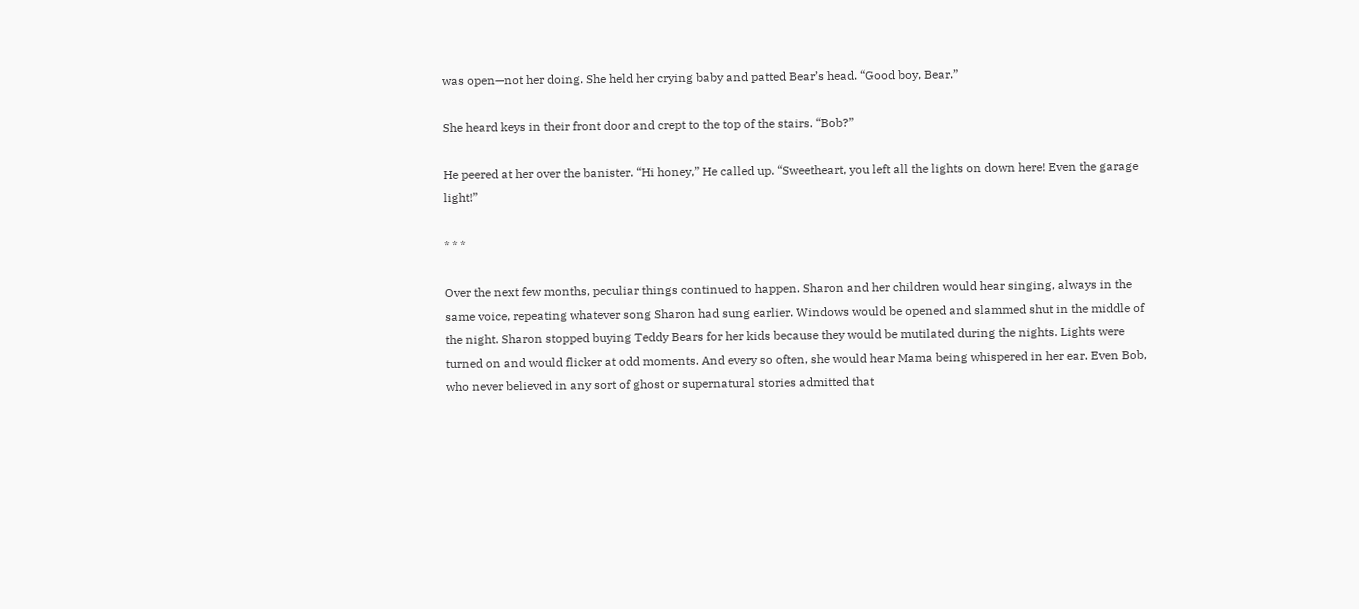was open—not her doing. She held her crying baby and patted Bear’s head. “Good boy, Bear.”

She heard keys in their front door and crept to the top of the stairs. “Bob?”

He peered at her over the banister. “Hi honey,” He called up. “Sweetheart, you left all the lights on down here! Even the garage light!”

* * *

Over the next few months, peculiar things continued to happen. Sharon and her children would hear singing, always in the same voice, repeating whatever song Sharon had sung earlier. Windows would be opened and slammed shut in the middle of the night. Sharon stopped buying Teddy Bears for her kids because they would be mutilated during the nights. Lights were turned on and would flicker at odd moments. And every so often, she would hear Mama being whispered in her ear. Even Bob, who never believed in any sort of ghost or supernatural stories admitted that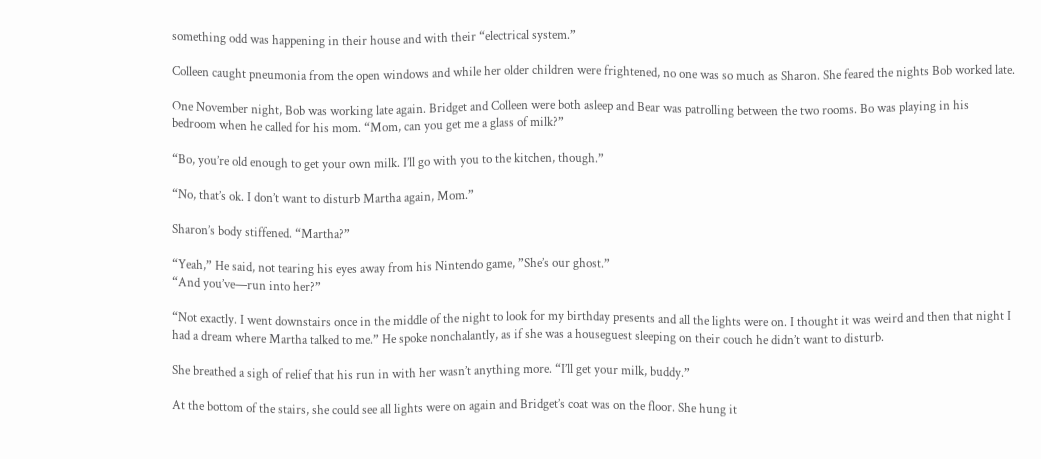something odd was happening in their house and with their “electrical system.”

Colleen caught pneumonia from the open windows and while her older children were frightened, no one was so much as Sharon. She feared the nights Bob worked late.

One November night, Bob was working late again. Bridget and Colleen were both asleep and Bear was patrolling between the two rooms. Bo was playing in his bedroom when he called for his mom. “Mom, can you get me a glass of milk?”

“Bo, you’re old enough to get your own milk. I’ll go with you to the kitchen, though.”

“No, that’s ok. I don’t want to disturb Martha again, Mom.”

Sharon’s body stiffened. “Martha?”

“Yeah,” He said, not tearing his eyes away from his Nintendo game, ”She’s our ghost.”
“And you’ve—run into her?”

“Not exactly. I went downstairs once in the middle of the night to look for my birthday presents and all the lights were on. I thought it was weird and then that night I had a dream where Martha talked to me.” He spoke nonchalantly, as if she was a houseguest sleeping on their couch he didn’t want to disturb.

She breathed a sigh of relief that his run in with her wasn’t anything more. “I’ll get your milk, buddy.”

At the bottom of the stairs, she could see all lights were on again and Bridget’s coat was on the floor. She hung it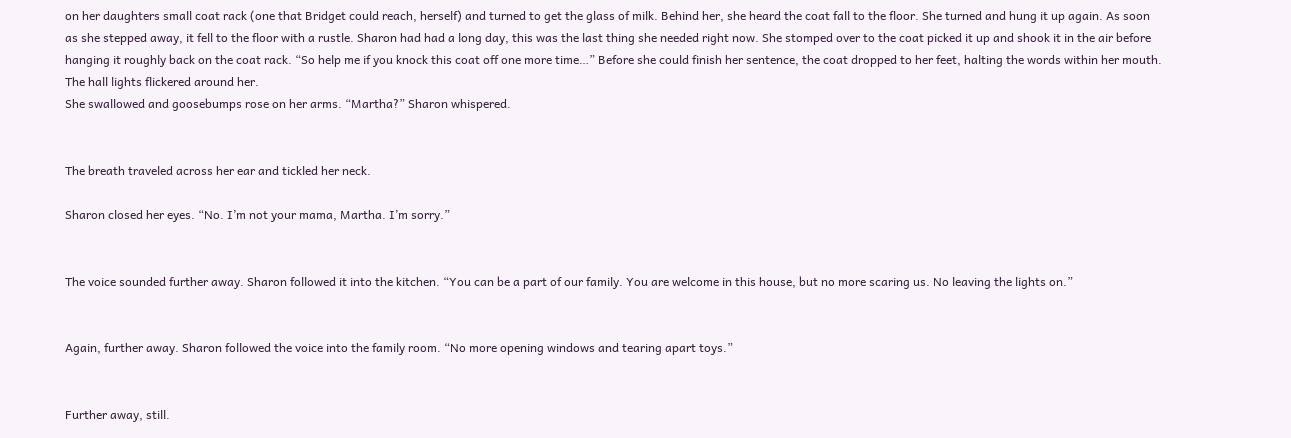on her daughters small coat rack (one that Bridget could reach, herself) and turned to get the glass of milk. Behind her, she heard the coat fall to the floor. She turned and hung it up again. As soon as she stepped away, it fell to the floor with a rustle. Sharon had had a long day, this was the last thing she needed right now. She stomped over to the coat picked it up and shook it in the air before hanging it roughly back on the coat rack. “So help me if you knock this coat off one more time…” Before she could finish her sentence, the coat dropped to her feet, halting the words within her mouth. The hall lights flickered around her.
She swallowed and goosebumps rose on her arms. “Martha?” Sharon whispered.


The breath traveled across her ear and tickled her neck.

Sharon closed her eyes. “No. I’m not your mama, Martha. I’m sorry.”


The voice sounded further away. Sharon followed it into the kitchen. “You can be a part of our family. You are welcome in this house, but no more scaring us. No leaving the lights on.”


Again, further away. Sharon followed the voice into the family room. “No more opening windows and tearing apart toys.”


Further away, still.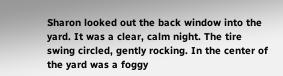Sharon looked out the back window into the yard. It was a clear, calm night. The tire swing circled, gently rocking. In the center of the yard was a foggy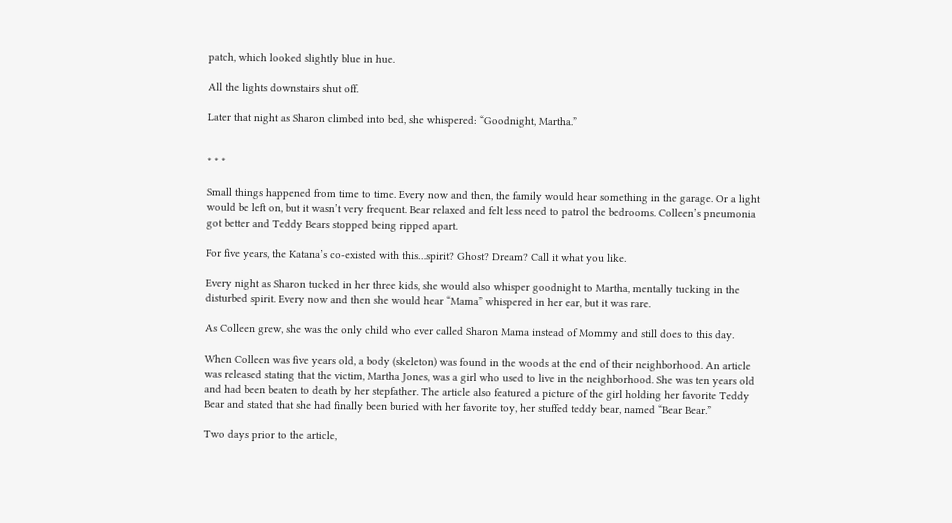patch, which looked slightly blue in hue.

All the lights downstairs shut off.

Later that night as Sharon climbed into bed, she whispered: “Goodnight, Martha.”


* * *

Small things happened from time to time. Every now and then, the family would hear something in the garage. Or a light would be left on, but it wasn’t very frequent. Bear relaxed and felt less need to patrol the bedrooms. Colleen’s pneumonia got better and Teddy Bears stopped being ripped apart.

For five years, the Katana’s co-existed with this…spirit? Ghost? Dream? Call it what you like.

Every night as Sharon tucked in her three kids, she would also whisper goodnight to Martha, mentally tucking in the disturbed spirit. Every now and then she would hear “Mama” whispered in her ear, but it was rare.

As Colleen grew, she was the only child who ever called Sharon Mama instead of Mommy and still does to this day.

When Colleen was five years old, a body (skeleton) was found in the woods at the end of their neighborhood. An article was released stating that the victim, Martha Jones, was a girl who used to live in the neighborhood. She was ten years old and had been beaten to death by her stepfather. The article also featured a picture of the girl holding her favorite Teddy Bear and stated that she had finally been buried with her favorite toy, her stuffed teddy bear, named “Bear Bear.”

Two days prior to the article,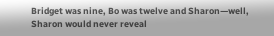Bridget was nine, Bo was twelve and Sharon—well, Sharon would never reveal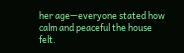her age—everyone stated how calm and peaceful the house felt.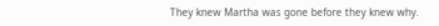They knew Martha was gone before they knew why.